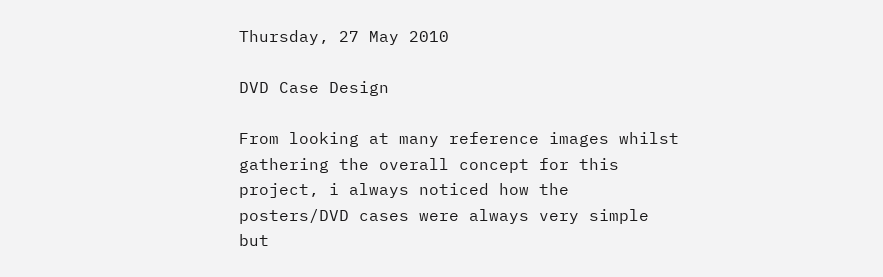Thursday, 27 May 2010

DVD Case Design

From looking at many reference images whilst gathering the overall concept for this project, i always noticed how the posters/DVD cases were always very simple but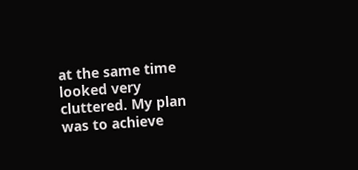at the same time looked very cluttered. My plan was to achieve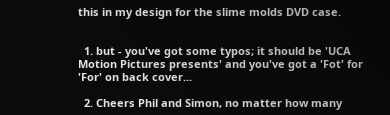this in my design for the slime molds DVD case.


  1. but - you've got some typos; it should be 'UCA Motion Pictures presents' and you've got a 'Fot' for 'For' on back cover...

  2. Cheers Phil and Simon, no matter how many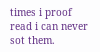times i proof read i can never sot them.